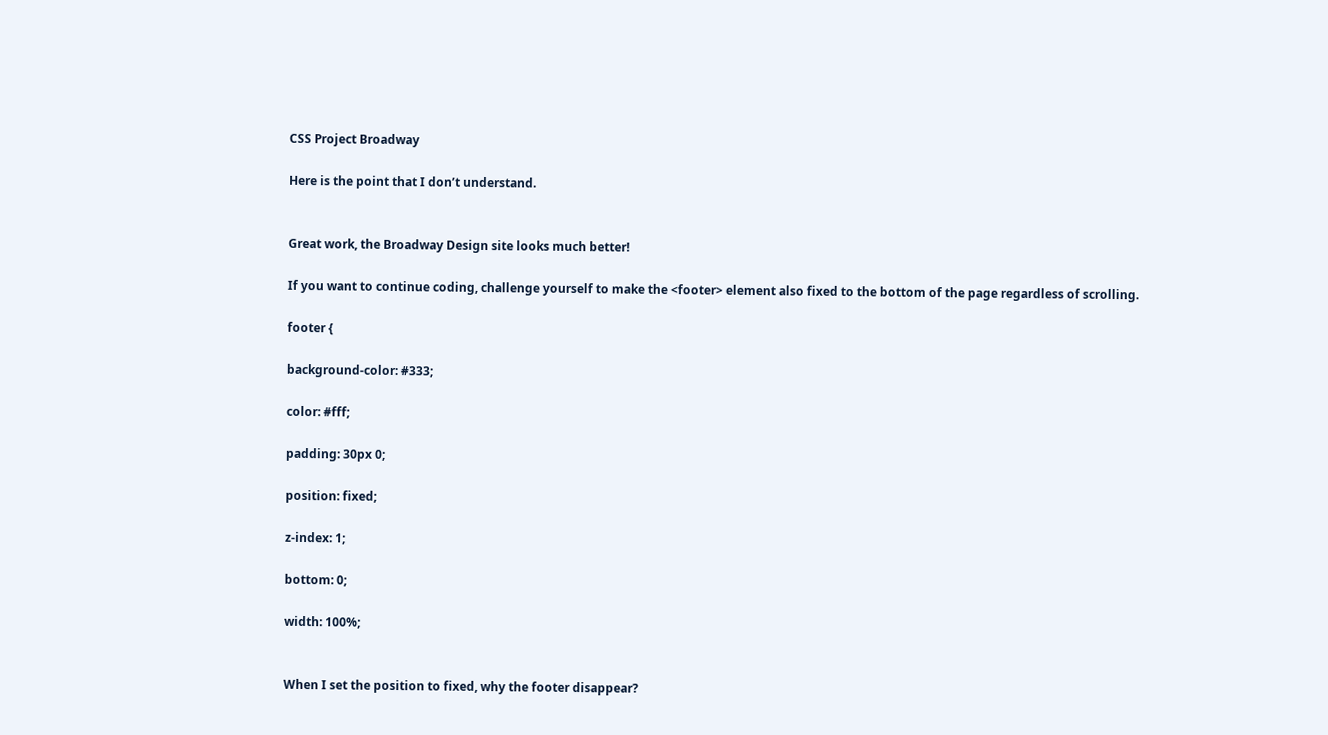CSS Project Broadway

Here is the point that I don’t understand.


Great work, the Broadway Design site looks much better!

If you want to continue coding, challenge yourself to make the <footer> element also fixed to the bottom of the page regardless of scrolling.

footer {

background-color: #333;

color: #fff;

padding: 30px 0;

position: fixed;

z-index: 1;

bottom: 0;

width: 100%;


When I set the position to fixed, why the footer disappear?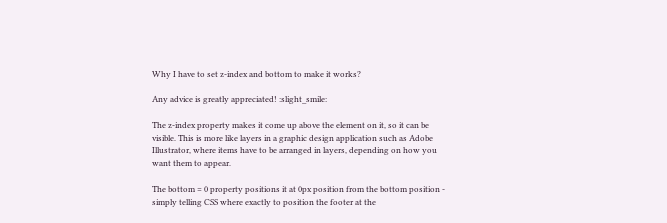Why I have to set z-index and bottom to make it works?

Any advice is greatly appreciated! :slight_smile:

The z-index property makes it come up above the element on it, so it can be visible. This is more like layers in a graphic design application such as Adobe Illustrator, where items have to be arranged in layers, depending on how you want them to appear.

The bottom = 0 property positions it at 0px position from the bottom position - simply telling CSS where exactly to position the footer at the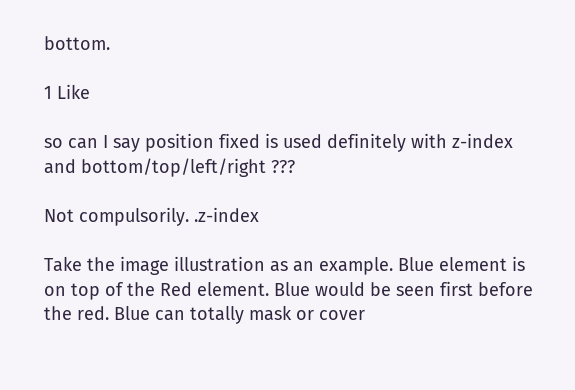bottom.

1 Like

so can I say position fixed is used definitely with z-index and bottom/top/left/right ???

Not compulsorily. .z-index

Take the image illustration as an example. Blue element is on top of the Red element. Blue would be seen first before the red. Blue can totally mask or cover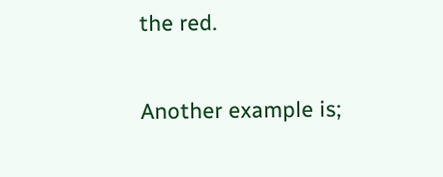the red.

Another example is;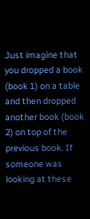Just imagine that you dropped a book (book 1) on a table and then dropped another book (book 2) on top of the previous book. If someone was looking at these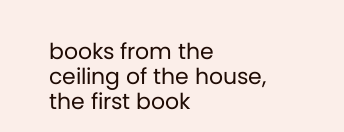books from the ceiling of the house, the first book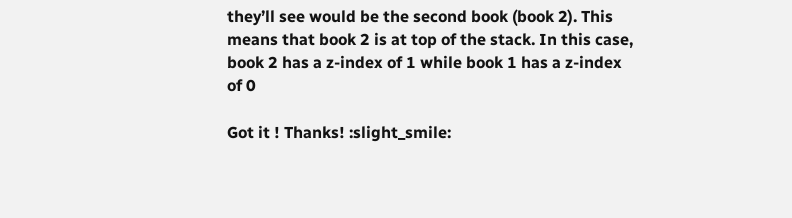they’ll see would be the second book (book 2). This means that book 2 is at top of the stack. In this case, book 2 has a z-index of 1 while book 1 has a z-index of 0

Got it ! Thanks! :slight_smile: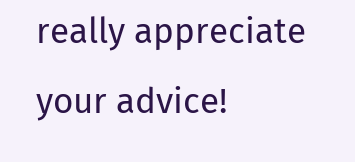really appreciate your advice!